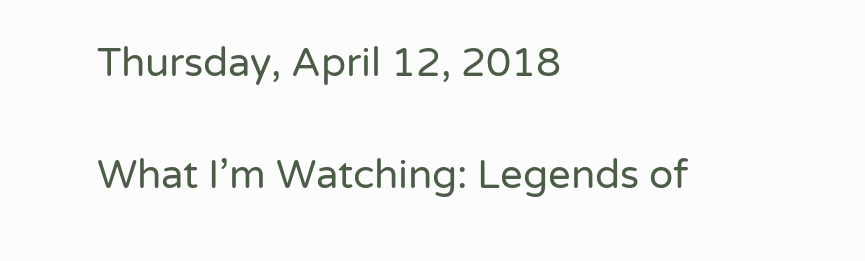Thursday, April 12, 2018

What I’m Watching: Legends of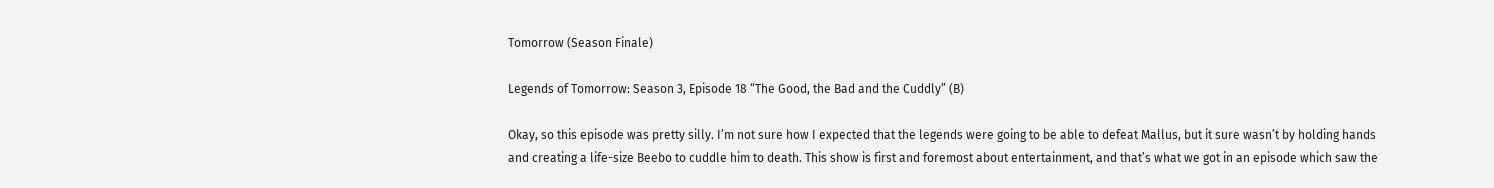Tomorrow (Season Finale)

Legends of Tomorrow: Season 3, Episode 18 “The Good, the Bad and the Cuddly” (B)

Okay, so this episode was pretty silly. I’m not sure how I expected that the legends were going to be able to defeat Mallus, but it sure wasn’t by holding hands and creating a life-size Beebo to cuddle him to death. This show is first and foremost about entertainment, and that’s what we got in an episode which saw the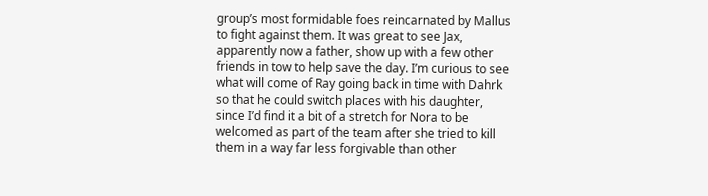group’s most formidable foes reincarnated by Mallus to fight against them. It was great to see Jax, apparently now a father, show up with a few other friends in tow to help save the day. I’m curious to see what will come of Ray going back in time with Dahrk so that he could switch places with his daughter, since I’d find it a bit of a stretch for Nora to be welcomed as part of the team after she tried to kill them in a way far less forgivable than other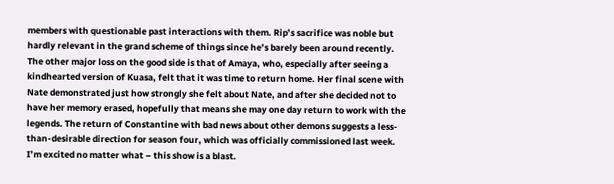members with questionable past interactions with them. Rip’s sacrifice was noble but hardly relevant in the grand scheme of things since he’s barely been around recently. The other major loss on the good side is that of Amaya, who, especially after seeing a kindhearted version of Kuasa, felt that it was time to return home. Her final scene with Nate demonstrated just how strongly she felt about Nate, and after she decided not to have her memory erased, hopefully that means she may one day return to work with the legends. The return of Constantine with bad news about other demons suggests a less-than-desirable direction for season four, which was officially commissioned last week. I’m excited no matter what – this show is a blast.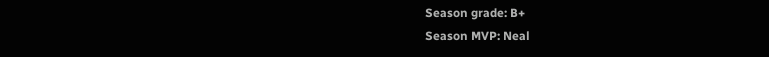Season grade: B+
Season MVP: Neal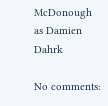McDonough as Damien Dahrk

No comments: